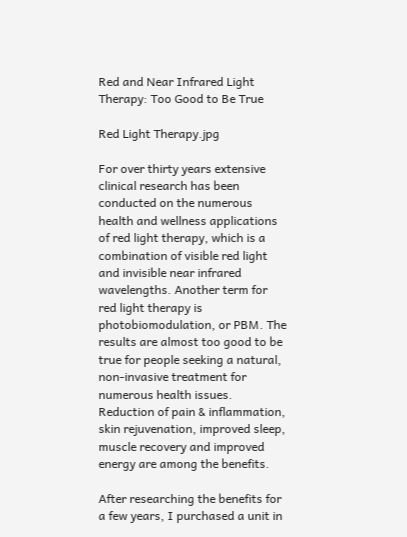Red and Near Infrared Light Therapy: Too Good to Be True

Red Light Therapy.jpg

For over thirty years extensive clinical research has been conducted on the numerous health and wellness applications of red light therapy, which is a combination of visible red light and invisible near infrared wavelengths. Another term for red light therapy is photobiomodulation, or PBM. The results are almost too good to be true for people seeking a natural, non-invasive treatment for numerous health issues. Reduction of pain & inflammation, skin rejuvenation, improved sleep, muscle recovery and improved energy are among the benefits.

After researching the benefits for a few years, I purchased a unit in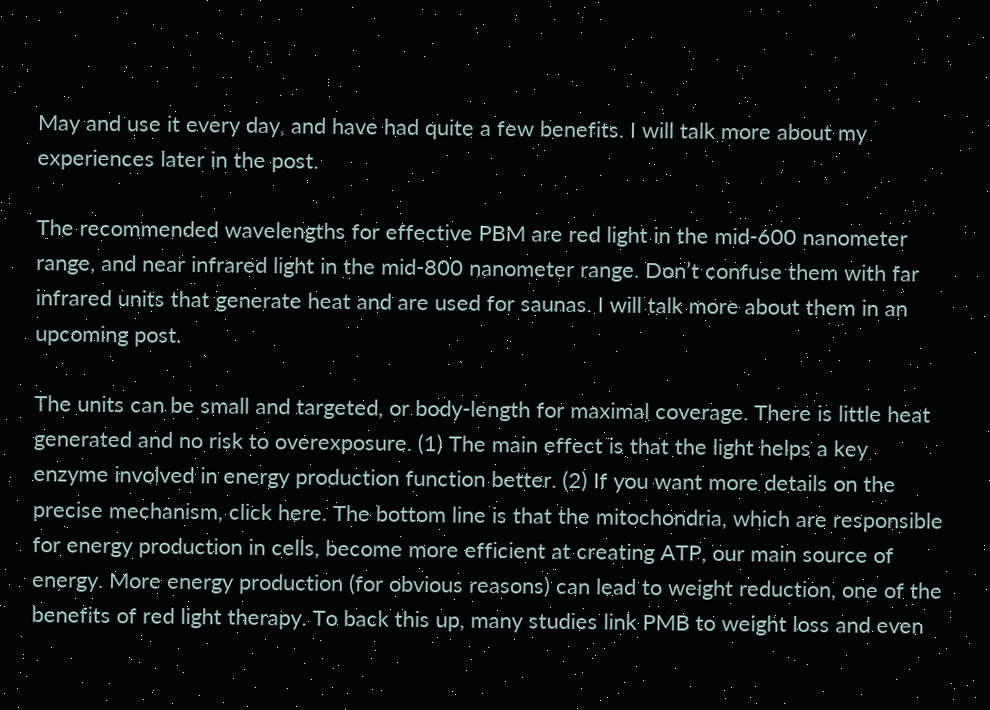May and use it every day, and have had quite a few benefits. I will talk more about my experiences later in the post.

The recommended wavelengths for effective PBM are red light in the mid-600 nanometer range, and near infrared light in the mid-800 nanometer range. Don’t confuse them with far infrared units that generate heat and are used for saunas. I will talk more about them in an upcoming post.

The units can be small and targeted, or body-length for maximal coverage. There is little heat generated and no risk to overexposure. (1) The main effect is that the light helps a key enzyme involved in energy production function better. (2) If you want more details on the precise mechanism, click here. The bottom line is that the mitochondria, which are responsible for energy production in cells, become more efficient at creating ATP, our main source of energy. More energy production (for obvious reasons) can lead to weight reduction, one of the benefits of red light therapy. To back this up, many studies link PMB to weight loss and even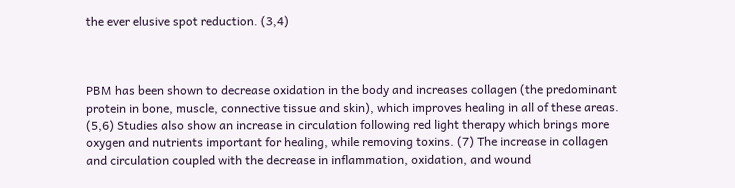the ever elusive spot reduction. (3,4)



PBM has been shown to decrease oxidation in the body and increases collagen (the predominant protein in bone, muscle, connective tissue and skin), which improves healing in all of these areas. (5,6) Studies also show an increase in circulation following red light therapy which brings more oxygen and nutrients important for healing, while removing toxins. (7) The increase in collagen and circulation coupled with the decrease in inflammation, oxidation, and wound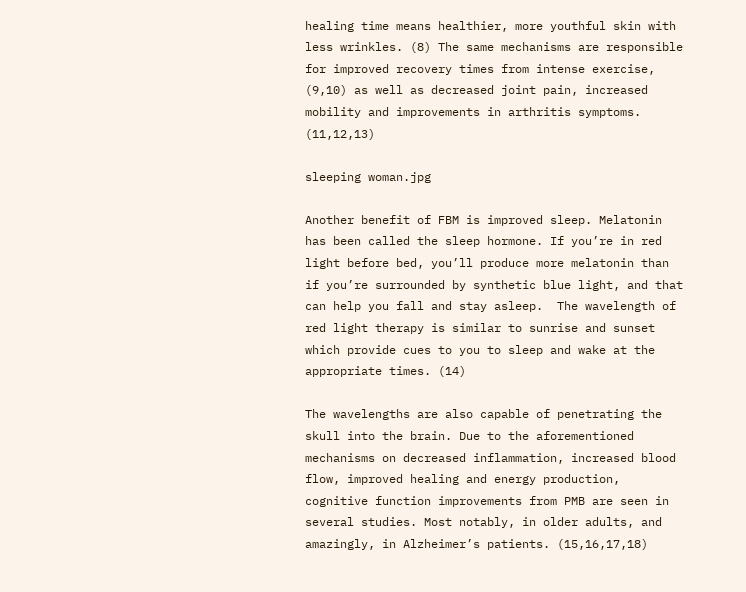healing time means healthier, more youthful skin with less wrinkles. (8) The same mechanisms are responsible for improved recovery times from intense exercise, (9,10) as well as decreased joint pain, increased mobility and improvements in arthritis symptoms. (11,12,13)

sleeping woman.jpg

Another benefit of FBM is improved sleep. Melatonin has been called the sleep hormone. If you’re in red light before bed, you’ll produce more melatonin than if you’re surrounded by synthetic blue light, and that can help you fall and stay asleep.  The wavelength of red light therapy is similar to sunrise and sunset which provide cues to you to sleep and wake at the appropriate times. (14)

The wavelengths are also capable of penetrating the skull into the brain. Due to the aforementioned mechanisms on decreased inflammation, increased blood flow, improved healing and energy production, cognitive function improvements from PMB are seen in several studies. Most notably, in older adults, and amazingly, in Alzheimer’s patients. (15,16,17,18)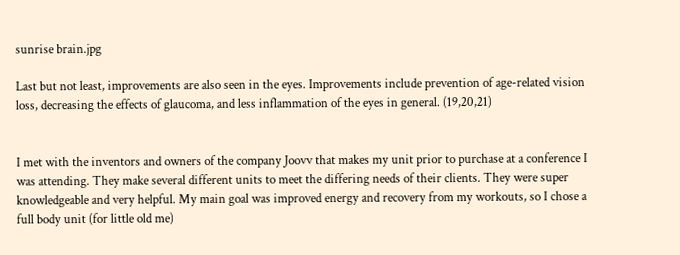sunrise brain.jpg

Last but not least, improvements are also seen in the eyes. Improvements include prevention of age-related vision loss, decreasing the effects of glaucoma, and less inflammation of the eyes in general. (19,20,21)


I met with the inventors and owners of the company Joovv that makes my unit prior to purchase at a conference I was attending. They make several different units to meet the differing needs of their clients. They were super knowledgeable and very helpful. My main goal was improved energy and recovery from my workouts, so I chose a full body unit (for little old me)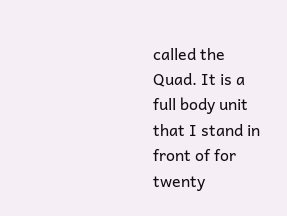called the Quad. It is a full body unit that I stand in front of for twenty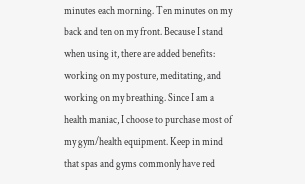minutes each morning. Ten minutes on my back and ten on my front. Because I stand when using it, there are added benefits: working on my posture, meditating, and working on my breathing. Since I am a health maniac, I choose to purchase most of my gym/health equipment. Keep in mind that spas and gyms commonly have red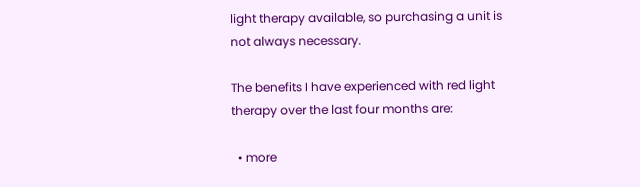light therapy available, so purchasing a unit is not always necessary.

The benefits I have experienced with red light therapy over the last four months are:

  • more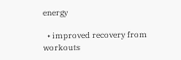energy

  • improved recovery from workouts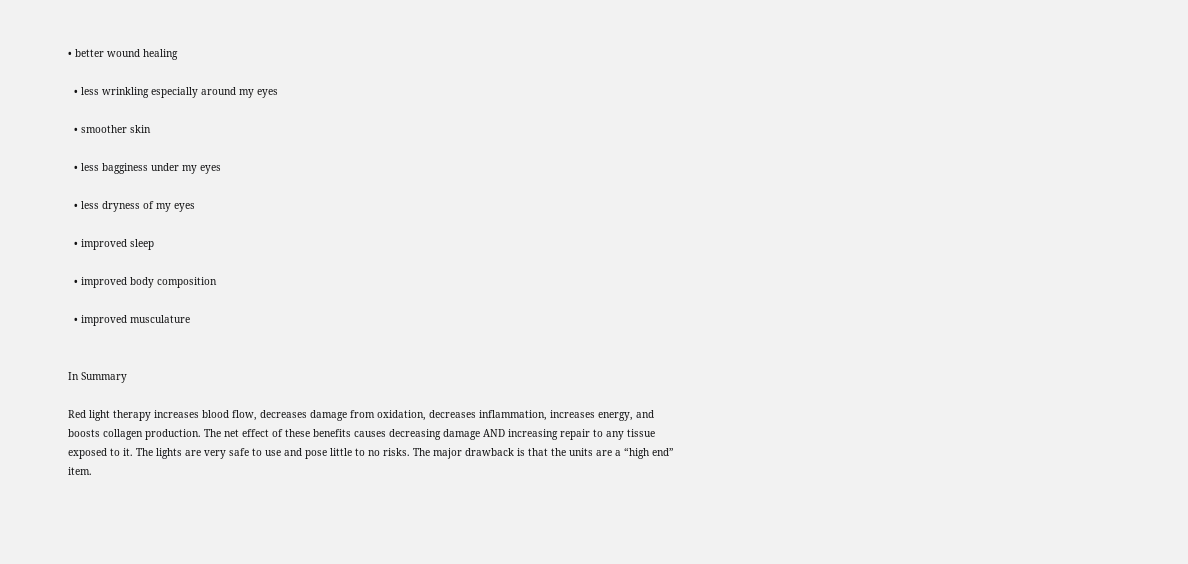• better wound healing

  • less wrinkling especially around my eyes

  • smoother skin

  • less bagginess under my eyes

  • less dryness of my eyes

  • improved sleep

  • improved body composition

  • improved musculature


In Summary

Red light therapy increases blood flow, decreases damage from oxidation, decreases inflammation, increases energy, and boosts collagen production. The net effect of these benefits causes decreasing damage AND increasing repair to any tissue exposed to it. The lights are very safe to use and pose little to no risks. The major drawback is that the units are a “high end” item.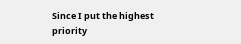Since I put the highest  priority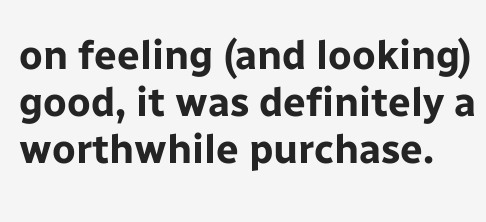on feeling (and looking) good, it was definitely a worthwhile purchase.